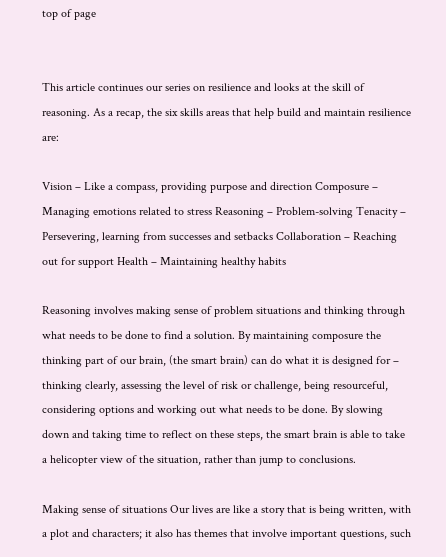top of page


This article continues our series on resilience and looks at the skill of reasoning. As a recap, the six skills areas that help build and maintain resilience are:

Vision – Like a compass, providing purpose and direction Composure – Managing emotions related to stress Reasoning – Problem-solving Tenacity – Persevering, learning from successes and setbacks Collaboration – Reaching out for support Health – Maintaining healthy habits

Reasoning involves making sense of problem situations and thinking through what needs to be done to find a solution. By maintaining composure the thinking part of our brain, (the smart brain) can do what it is designed for – thinking clearly, assessing the level of risk or challenge, being resourceful, considering options and working out what needs to be done. By slowing down and taking time to reflect on these steps, the smart brain is able to take a helicopter view of the situation, rather than jump to conclusions.

Making sense of situations Our lives are like a story that is being written, with a plot and characters; it also has themes that involve important questions, such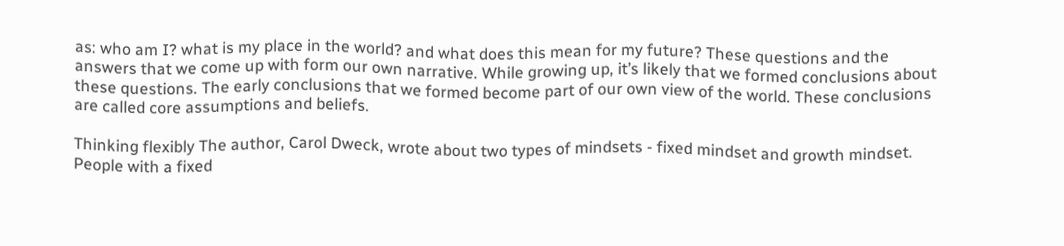as: who am I? what is my place in the world? and what does this mean for my future? These questions and the answers that we come up with form our own narrative. While growing up, it’s likely that we formed conclusions about these questions. The early conclusions that we formed become part of our own view of the world. These conclusions are called core assumptions and beliefs.

Thinking flexibly The author, Carol Dweck, wrote about two types of mindsets - fixed mindset and growth mindset. People with a fixed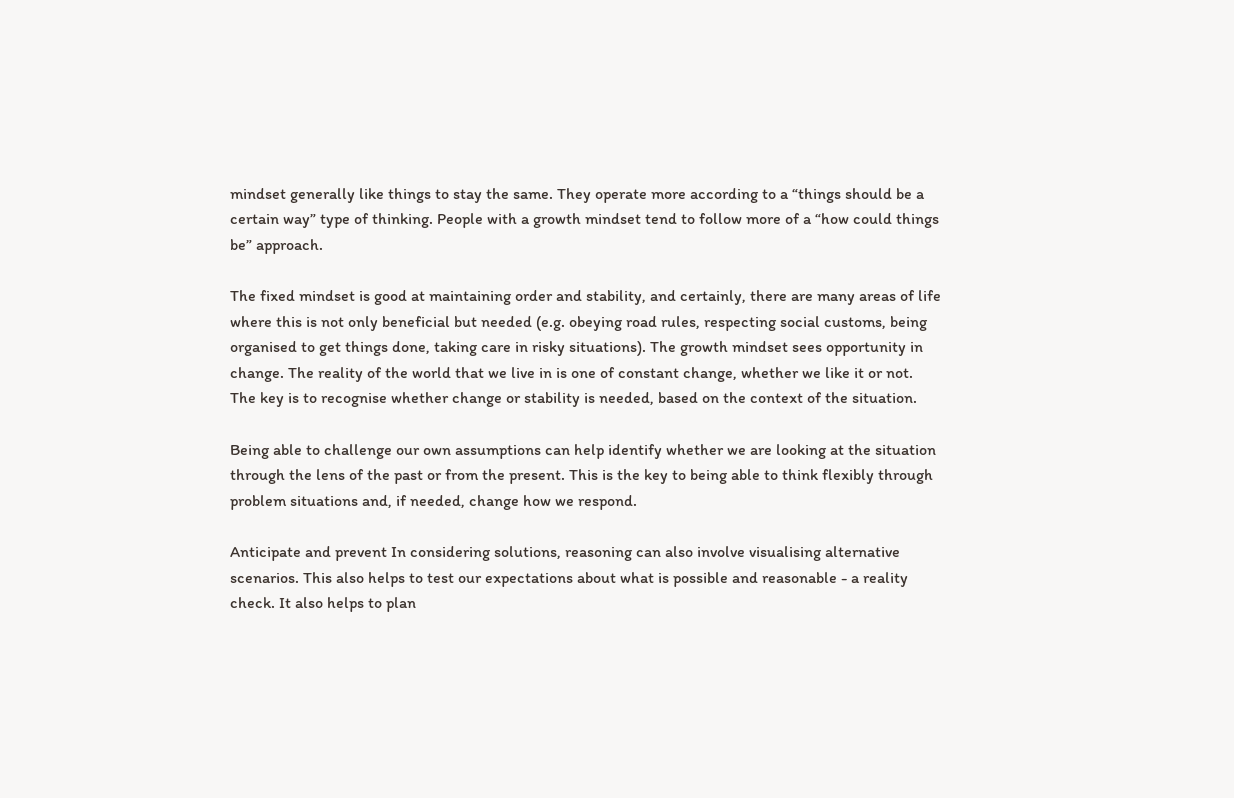mindset generally like things to stay the same. They operate more according to a “things should be a certain way” type of thinking. People with a growth mindset tend to follow more of a “how could things be” approach.

The fixed mindset is good at maintaining order and stability, and certainly, there are many areas of life where this is not only beneficial but needed (e.g. obeying road rules, respecting social customs, being organised to get things done, taking care in risky situations). The growth mindset sees opportunity in change. The reality of the world that we live in is one of constant change, whether we like it or not. The key is to recognise whether change or stability is needed, based on the context of the situation.

Being able to challenge our own assumptions can help identify whether we are looking at the situation through the lens of the past or from the present. This is the key to being able to think flexibly through problem situations and, if needed, change how we respond.

Anticipate and prevent In considering solutions, reasoning can also involve visualising alternative scenarios. This also helps to test our expectations about what is possible and reasonable - a reality check. It also helps to plan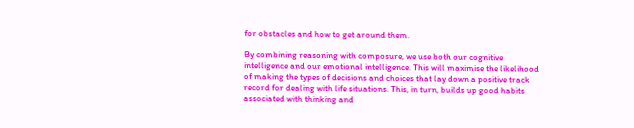for obstacles and how to get around them.

By combining reasoning with composure, we use both our cognitive intelligence and our emotional intelligence. This will maximise the likelihood of making the types of decisions and choices that lay down a positive track record for dealing with life situations. This, in turn, builds up good habits associated with thinking and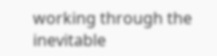working through the inevitable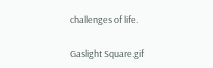challenges of life.

Gaslight Square.gif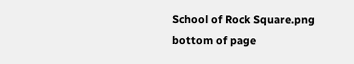School of Rock Square.png
bottom of page